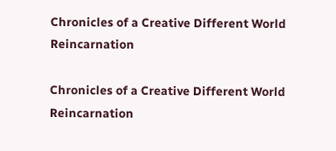Chronicles of a Creative Different World Reincarnation

Chronicles of a Creative Different World Reincarnation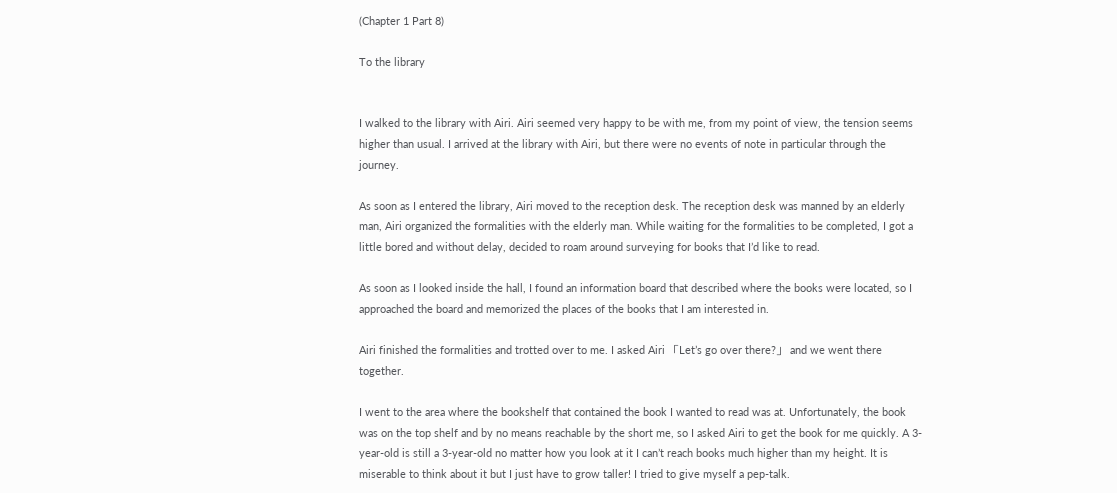(Chapter 1 Part 8)

To the library


I walked to the library with Airi. Airi seemed very happy to be with me, from my point of view, the tension seems higher than usual. I arrived at the library with Airi, but there were no events of note in particular through the journey.

As soon as I entered the library, Airi moved to the reception desk. The reception desk was manned by an elderly man, Airi organized the formalities with the elderly man. While waiting for the formalities to be completed, I got a little bored and without delay, decided to roam around surveying for books that I’d like to read.

As soon as I looked inside the hall, I found an information board that described where the books were located, so I approached the board and memorized the places of the books that I am interested in.

Airi finished the formalities and trotted over to me. I asked Airi 「Let’s go over there?」 and we went there together.

I went to the area where the bookshelf that contained the book I wanted to read was at. Unfortunately, the book was on the top shelf and by no means reachable by the short me, so I asked Airi to get the book for me quickly. A 3-year-old is still a 3-year-old no matter how you look at it I can’t reach books much higher than my height. It is miserable to think about it but I just have to grow taller! I tried to give myself a pep-talk.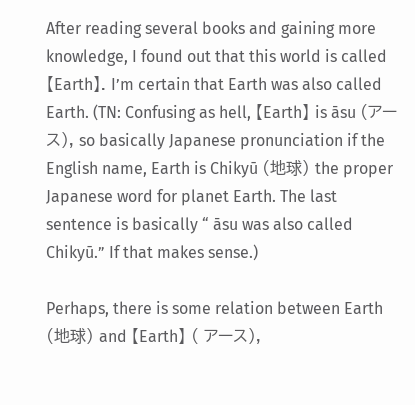After reading several books and gaining more knowledge, I found out that this world is called 【Earth】. I’m certain that Earth was also called Earth. (TN: Confusing as hell, 【Earth】 is āsu (アース), so basically Japanese pronunciation if the English name, Earth is Chikyū (地球) the proper Japanese word for planet Earth. The last sentence is basically “ āsu was also called Chikyū.” If that makes sense.)

Perhaps, there is some relation between Earth (地球) and 【Earth】 ( アース),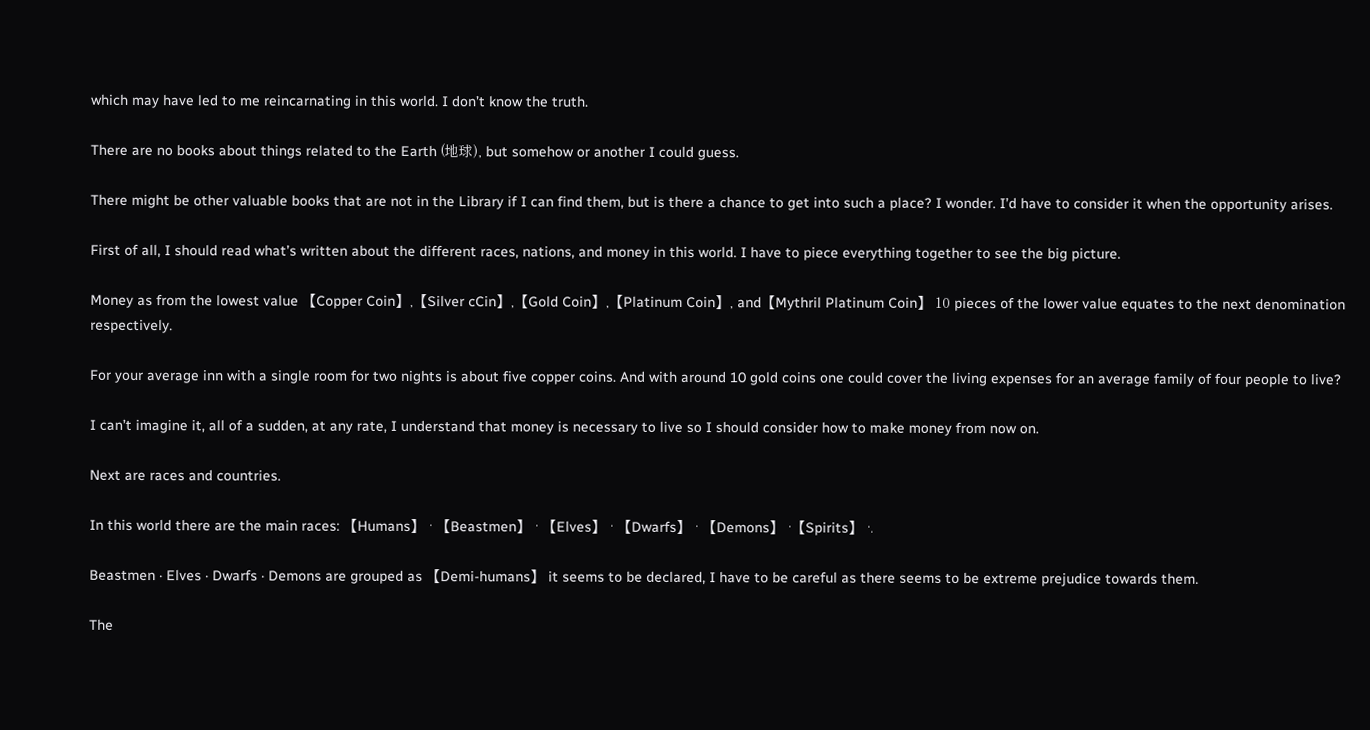which may have led to me reincarnating in this world. I don’t know the truth.

There are no books about things related to the Earth (地球), but somehow or another I could guess.

There might be other valuable books that are not in the Library if I can find them, but is there a chance to get into such a place? I wonder. I’d have to consider it when the opportunity arises.

First of all, I should read what’s written about the different races, nations, and money in this world. I have to piece everything together to see the big picture.

Money as from the lowest value 【Copper Coin】,【Silver cCin】,【Gold Coin】,【Platinum Coin】, and【Mythril Platinum Coin】 10 pieces of the lower value equates to the next denomination respectively.

For your average inn with a single room for two nights is about five copper coins. And with around 10 gold coins one could cover the living expenses for an average family of four people to live?

I can’t imagine it, all of a sudden, at any rate, I understand that money is necessary to live so I should consider how to make money from now on.

Next are races and countries.

In this world there are the main races: 【Humans】 · 【Beastmen】 · 【Elves】 · 【Dwarfs】 · 【Demons】 ·【Spirits】 ·.

Beastmen · Elves · Dwarfs · Demons are grouped as 【Demi-humans】 it seems to be declared, I have to be careful as there seems to be extreme prejudice towards them.

The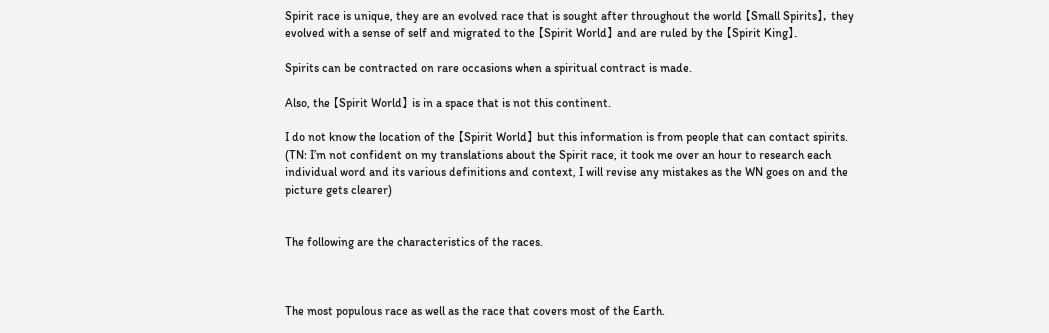Spirit race is unique, they are an evolved race that is sought after throughout the world 【Small Spirits】, they evolved with a sense of self and migrated to the 【Spirit World】 and are ruled by the 【Spirit King】.

Spirits can be contracted on rare occasions when a spiritual contract is made.

Also, the 【Spirit World】 is in a space that is not this continent.

I do not know the location of the 【Spirit World】 but this information is from people that can contact spirits. (TN: I’m not confident on my translations about the Spirit race, it took me over an hour to research each individual word and its various definitions and context, I will revise any mistakes as the WN goes on and the picture gets clearer)


The following are the characteristics of the races.



The most populous race as well as the race that covers most of the Earth.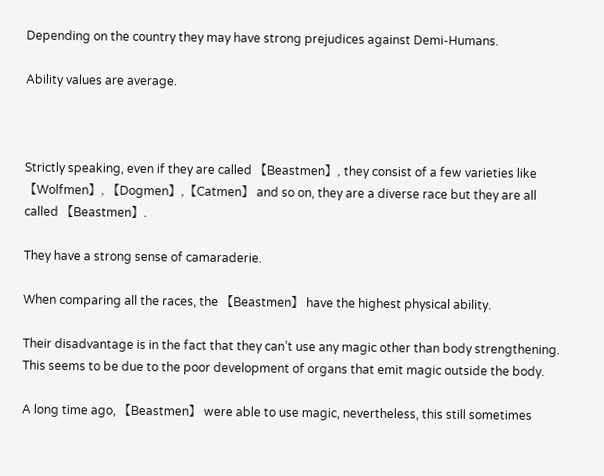Depending on the country they may have strong prejudices against Demi-Humans.

Ability values are average.



Strictly speaking, even if they are called 【Beastmen】, they consist of a few varieties like 【Wolfmen】, 【Dogmen】,【Catmen】 and so on, they are a diverse race but they are all called 【Beastmen】.

They have a strong sense of camaraderie.

When comparing all the races, the 【Beastmen】 have the highest physical ability.

Their disadvantage is in the fact that they can’t use any magic other than body strengthening. This seems to be due to the poor development of organs that emit magic outside the body.

A long time ago, 【Beastmen】 were able to use magic, nevertheless, this still sometimes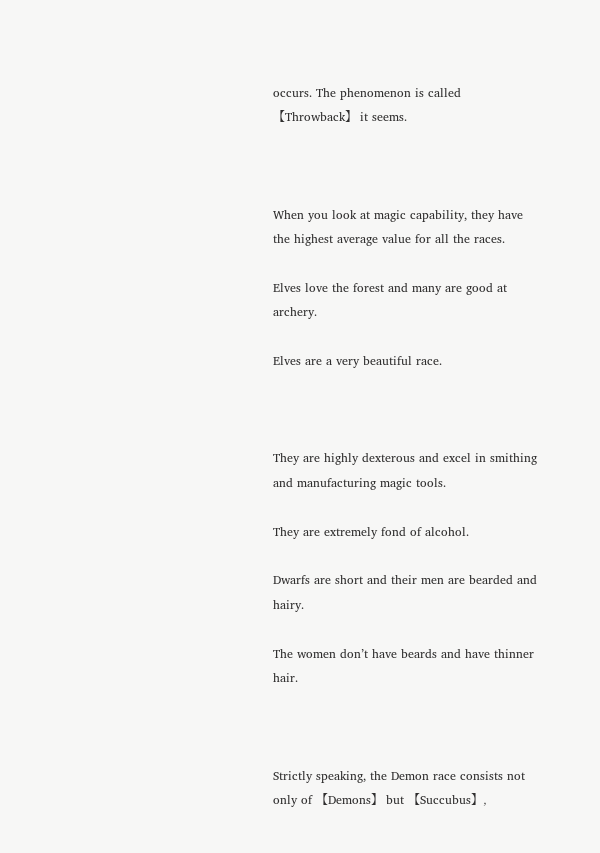occurs. The phenomenon is called【Throwback】 it seems.



When you look at magic capability, they have the highest average value for all the races.

Elves love the forest and many are good at archery.

Elves are a very beautiful race.



They are highly dexterous and excel in smithing and manufacturing magic tools.

They are extremely fond of alcohol.

Dwarfs are short and their men are bearded and hairy.

The women don’t have beards and have thinner hair.



Strictly speaking, the Demon race consists not only of 【Demons】 but 【Succubus】,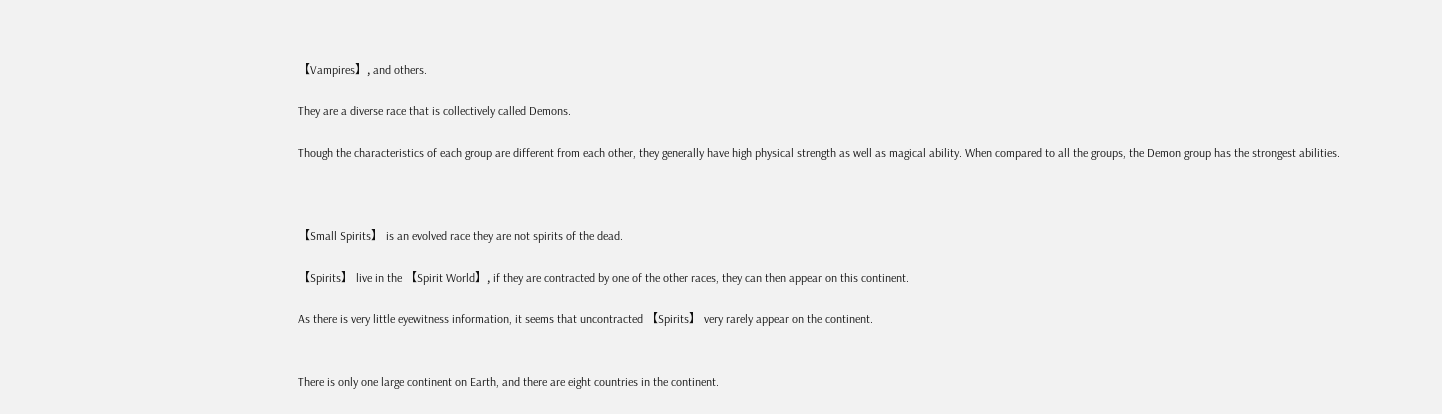【Vampires】, and others.

They are a diverse race that is collectively called Demons.

Though the characteristics of each group are different from each other, they generally have high physical strength as well as magical ability. When compared to all the groups, the Demon group has the strongest abilities.



【Small Spirits】 is an evolved race they are not spirits of the dead.

【Spirits】 live in the 【Spirit World】, if they are contracted by one of the other races, they can then appear on this continent.

As there is very little eyewitness information, it seems that uncontracted 【Spirits】 very rarely appear on the continent.


There is only one large continent on Earth, and there are eight countries in the continent.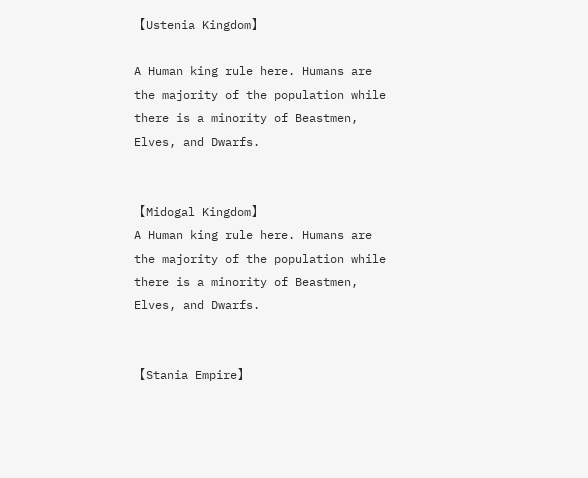【Ustenia Kingdom】

A Human king rule here. Humans are the majority of the population while there is a minority of Beastmen, Elves, and Dwarfs.


【Midogal Kingdom】
A Human king rule here. Humans are the majority of the population while there is a minority of Beastmen, Elves, and Dwarfs.


【Stania Empire】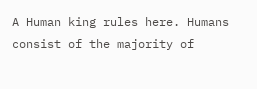A Human king rules here. Humans consist of the majority of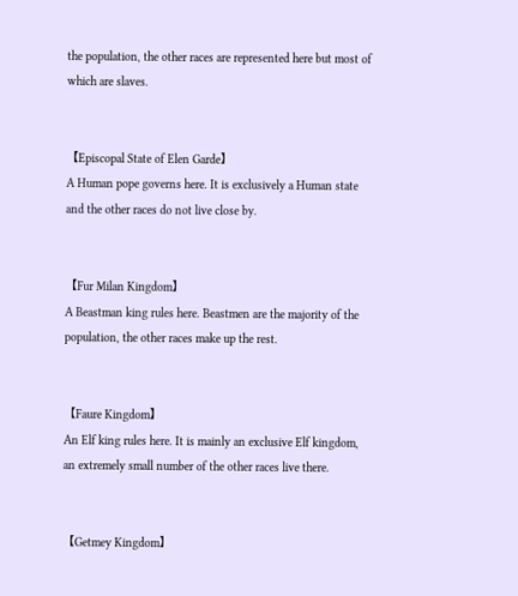the population, the other races are represented here but most of which are slaves.


【Episcopal State of Elen Garde】
A Human pope governs here. It is exclusively a Human state and the other races do not live close by.


【Fur Milan Kingdom】
A Beastman king rules here. Beastmen are the majority of the population, the other races make up the rest.


【Faure Kingdom】
An Elf king rules here. It is mainly an exclusive Elf kingdom, an extremely small number of the other races live there.


【Getmey Kingdom】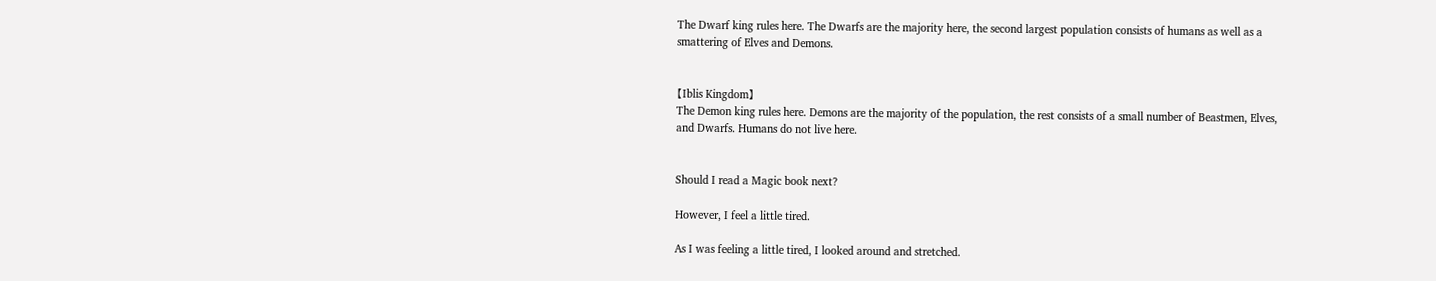The Dwarf king rules here. The Dwarfs are the majority here, the second largest population consists of humans as well as a smattering of Elves and Demons.


【Iblis Kingdom】
The Demon king rules here. Demons are the majority of the population, the rest consists of a small number of Beastmen, Elves, and Dwarfs. Humans do not live here.


Should I read a Magic book next?

However, I feel a little tired.

As I was feeling a little tired, I looked around and stretched.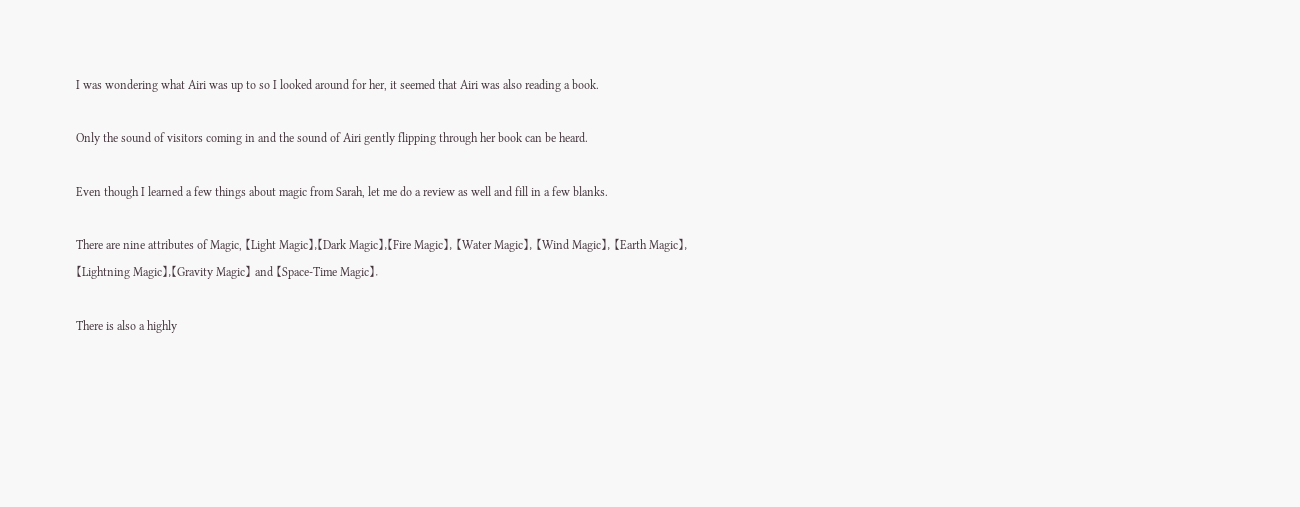I was wondering what Airi was up to so I looked around for her, it seemed that Airi was also reading a book.

Only the sound of visitors coming in and the sound of Airi gently flipping through her book can be heard.

Even though I learned a few things about magic from Sarah, let me do a review as well and fill in a few blanks.

There are nine attributes of Magic, 【Light Magic】,【Dark Magic】,【Fire Magic】, 【Water Magic】, 【Wind Magic】, 【Earth Magic】, 【Lightning Magic】,【Gravity Magic】 and 【Space-Time Magic】.

There is also a highly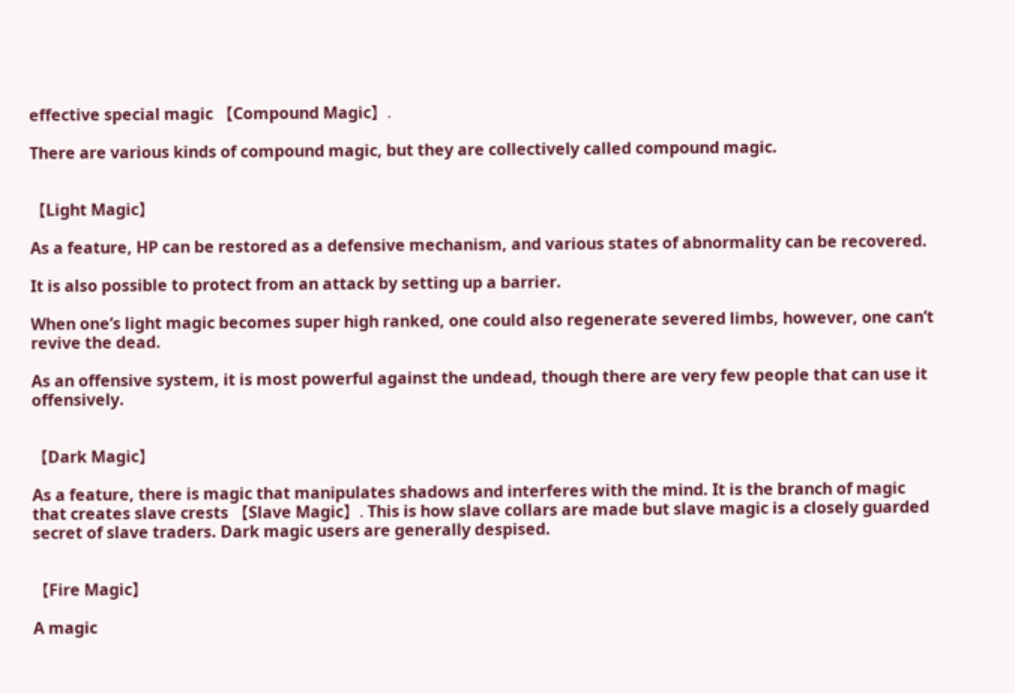effective special magic 【Compound Magic】.

There are various kinds of compound magic, but they are collectively called compound magic.


【Light Magic】

As a feature, HP can be restored as a defensive mechanism, and various states of abnormality can be recovered.

It is also possible to protect from an attack by setting up a barrier.

When one’s light magic becomes super high ranked, one could also regenerate severed limbs, however, one can’t revive the dead.

As an offensive system, it is most powerful against the undead, though there are very few people that can use it offensively.


【Dark Magic】

As a feature, there is magic that manipulates shadows and interferes with the mind. It is the branch of magic that creates slave crests 【Slave Magic】. This is how slave collars are made but slave magic is a closely guarded secret of slave traders. Dark magic users are generally despised.


【Fire Magic】

A magic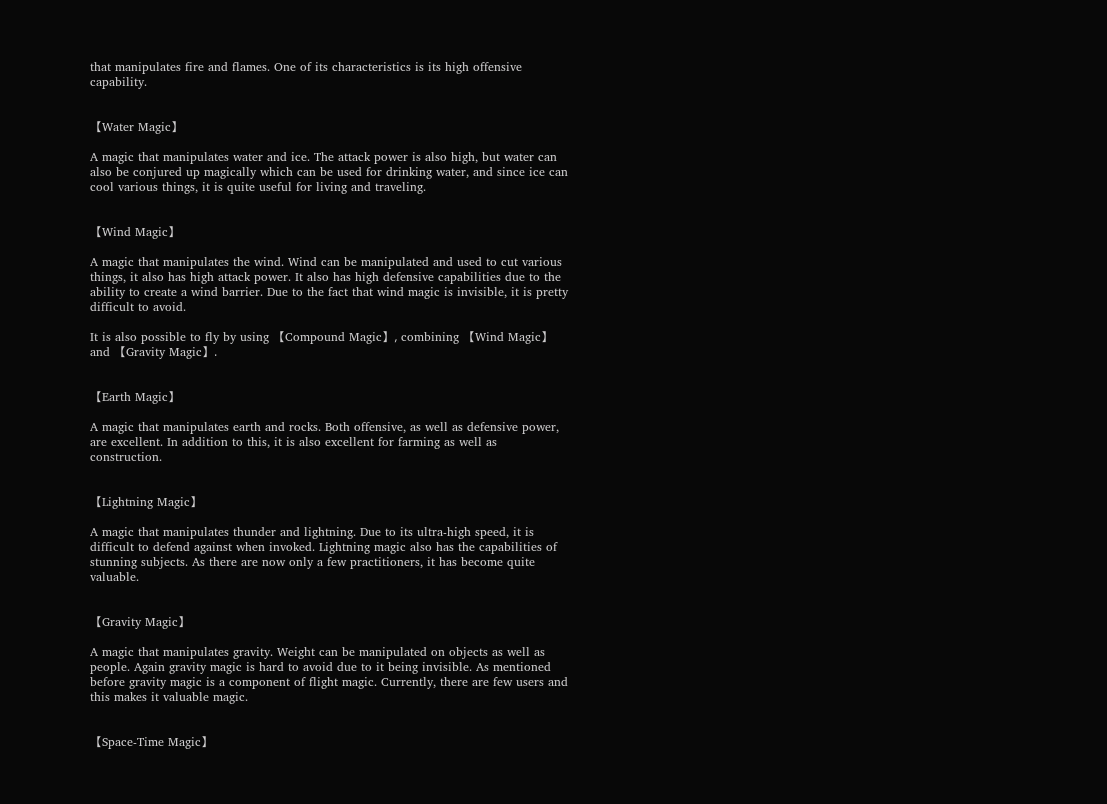that manipulates fire and flames. One of its characteristics is its high offensive capability.


【Water Magic】

A magic that manipulates water and ice. The attack power is also high, but water can also be conjured up magically which can be used for drinking water, and since ice can cool various things, it is quite useful for living and traveling.


【Wind Magic】

A magic that manipulates the wind. Wind can be manipulated and used to cut various things, it also has high attack power. It also has high defensive capabilities due to the ability to create a wind barrier. Due to the fact that wind magic is invisible, it is pretty difficult to avoid.

It is also possible to fly by using 【Compound Magic】, combining 【Wind Magic】 and 【Gravity Magic】.


【Earth Magic】

A magic that manipulates earth and rocks. Both offensive, as well as defensive power, are excellent. In addition to this, it is also excellent for farming as well as construction.


【Lightning Magic】

A magic that manipulates thunder and lightning. Due to its ultra-high speed, it is difficult to defend against when invoked. Lightning magic also has the capabilities of stunning subjects. As there are now only a few practitioners, it has become quite valuable.


【Gravity Magic】

A magic that manipulates gravity. Weight can be manipulated on objects as well as people. Again gravity magic is hard to avoid due to it being invisible. As mentioned before gravity magic is a component of flight magic. Currently, there are few users and this makes it valuable magic.


【Space-Time Magic】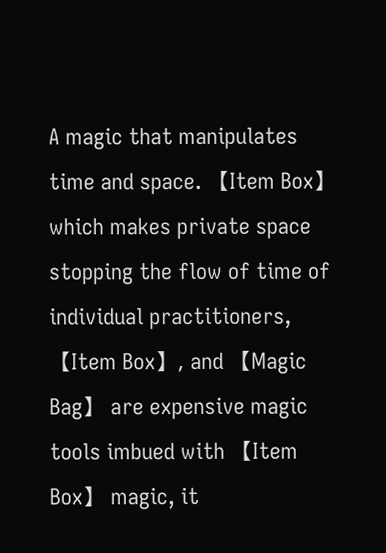A magic that manipulates time and space. 【Item Box】 which makes private space stopping the flow of time of individual practitioners, 【Item Box】, and 【Magic Bag】 are expensive magic tools imbued with 【Item Box】 magic, it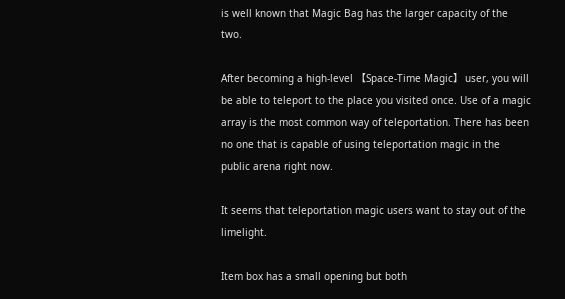is well known that Magic Bag has the larger capacity of the two.

After becoming a high-level 【Space-Time Magic】 user, you will be able to teleport to the place you visited once. Use of a magic array is the most common way of teleportation. There has been no one that is capable of using teleportation magic in the public arena right now.

It seems that teleportation magic users want to stay out of the limelight.

Item box has a small opening but both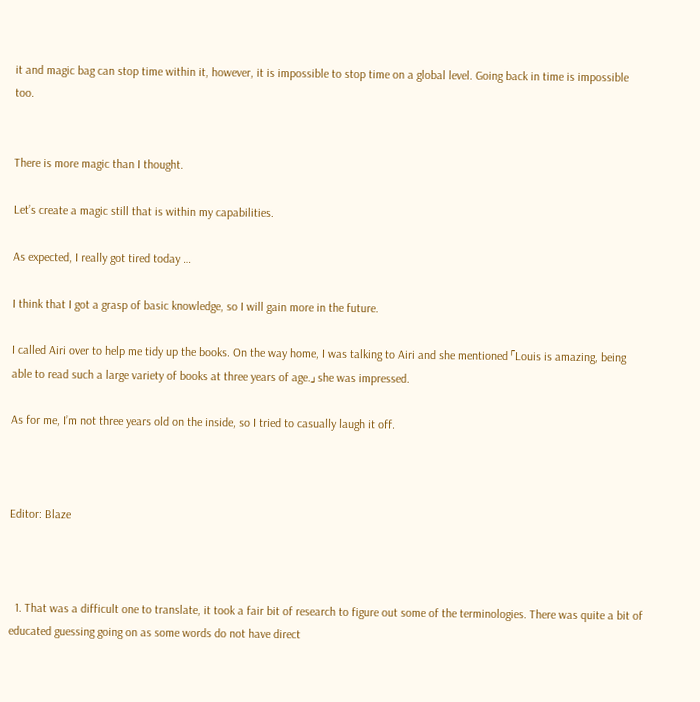it and magic bag can stop time within it, however, it is impossible to stop time on a global level. Going back in time is impossible too.


There is more magic than I thought.

Let’s create a magic still that is within my capabilities.

As expected, I really got tired today …

I think that I got a grasp of basic knowledge, so I will gain more in the future.

I called Airi over to help me tidy up the books. On the way home, I was talking to Airi and she mentioned 「Louis is amazing, being able to read such a large variety of books at three years of age.」 she was impressed.

As for me, I’m not three years old on the inside, so I tried to casually laugh it off.



Editor: Blaze



  1. That was a difficult one to translate, it took a fair bit of research to figure out some of the terminologies. There was quite a bit of educated guessing going on as some words do not have direct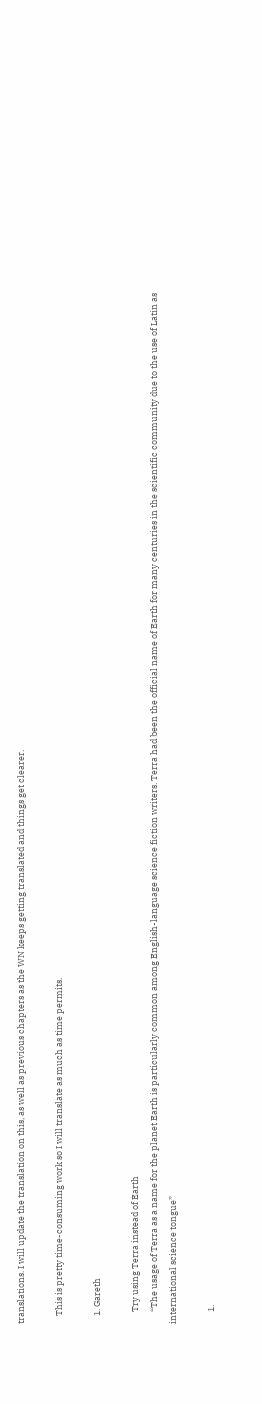translations. I will update the translation on this, as well as previous chapters as the WN keeps getting translated and things get clearer.

    This is pretty time-consuming work so I will translate as much as time permits.

    1. Gareth

      Try using Terra instead of Earth
      “The usage of Terra as a name for the planet Earth is particularly common among English-language science fiction writers. Terra had been the official name of Earth for many centuries in the scientific community due to the use of Latin as international science tongue”

      1.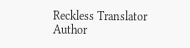Reckless Translator Author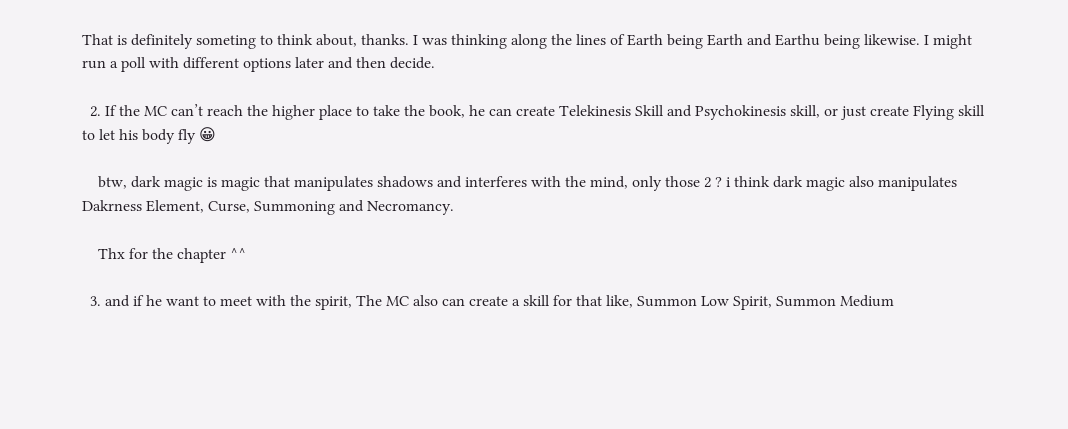That is definitely someting to think about, thanks. I was thinking along the lines of Earth being Earth and Earthu being likewise. I might run a poll with different options later and then decide.

  2. If the MC can’t reach the higher place to take the book, he can create Telekinesis Skill and Psychokinesis skill, or just create Flying skill to let his body fly 😀

    btw, dark magic is magic that manipulates shadows and interferes with the mind, only those 2 ? i think dark magic also manipulates Dakrness Element, Curse, Summoning and Necromancy.

    Thx for the chapter ^^

  3. and if he want to meet with the spirit, The MC also can create a skill for that like, Summon Low Spirit, Summon Medium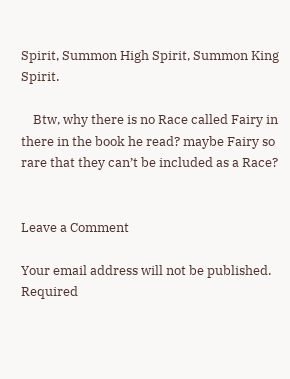Spirit, Summon High Spirit, Summon King Spirit.

    Btw, why there is no Race called Fairy in there in the book he read? maybe Fairy so rare that they can’t be included as a Race?


Leave a Comment

Your email address will not be published. Required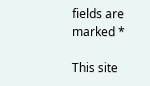fields are marked *

This site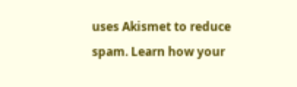uses Akismet to reduce spam. Learn how your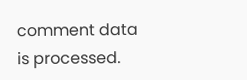comment data is processed.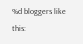%d bloggers like this: